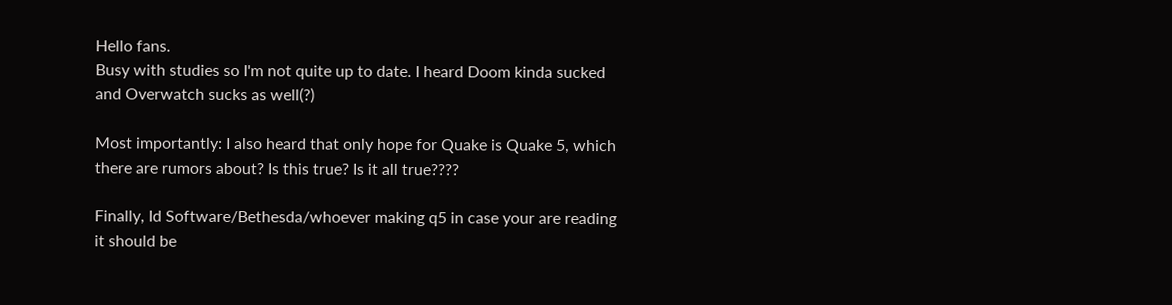Hello fans.
Busy with studies so I'm not quite up to date. I heard Doom kinda sucked and Overwatch sucks as well(?)

Most importantly: I also heard that only hope for Quake is Quake 5, which there are rumors about? Is this true? Is it all true????

Finally, Id Software/Bethesda/whoever making q5 in case your are reading it should be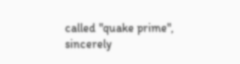called "quake prime", sincerely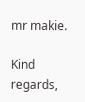mr makie.

Kind regards,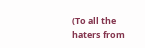(To all the haters from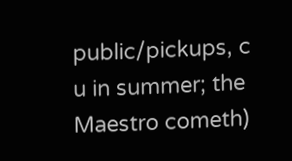public/pickups, c u in summer; the Maestro cometh)